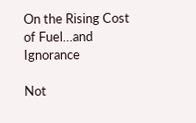On the Rising Cost of Fuel…and Ignorance

Not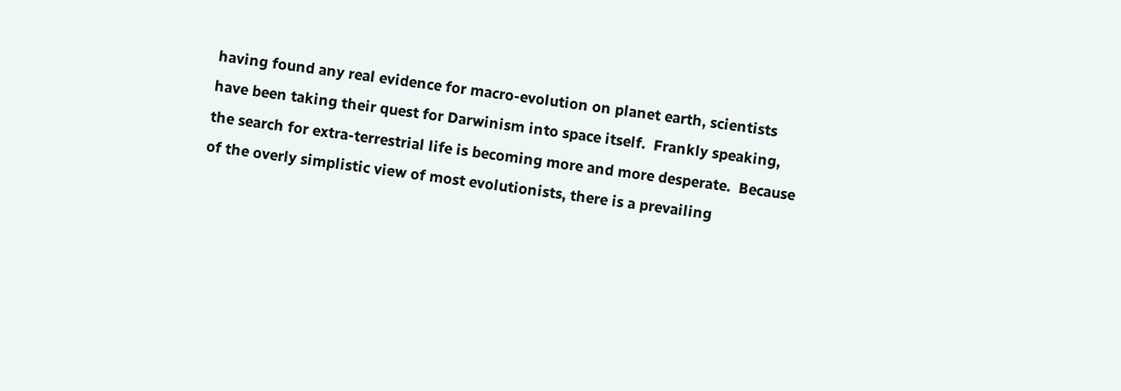having found any real evidence for macro-evolution on planet earth, scientists have been taking their quest for Darwinism into space itself.  Frankly speaking, the search for extra-terrestrial life is becoming more and more desperate.  Because of the overly simplistic view of most evolutionists, there is a prevailing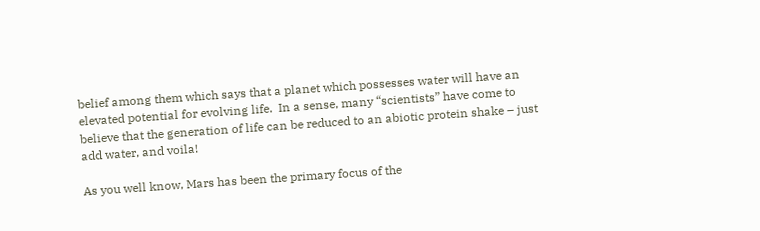belief among them which says that a planet which possesses water will have an elevated potential for evolving life.  In a sense, many “scientists” have come to believe that the generation of life can be reduced to an abiotic protein shake – just add water, and voila!

As you well know, Mars has been the primary focus of the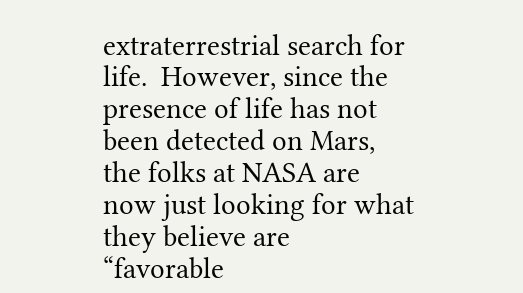extraterrestrial search for life.  However, since the presence of life has not been detected on Mars, the folks at NASA are now just looking for what they believe are “favorable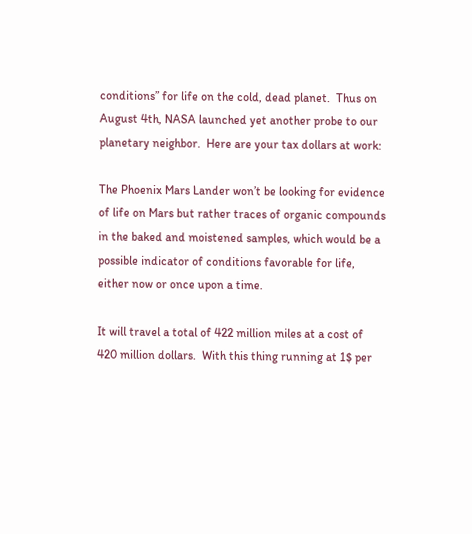conditions” for life on the cold, dead planet.  Thus on August 4th, NASA launched yet another probe to our planetary neighbor.  Here are your tax dollars at work:

The Phoenix Mars Lander won’t be looking for evidence of life on Mars but rather traces of organic compounds in the baked and moistened samples, which would be a possible indicator of conditions favorable for life, either now or once upon a time.

It will travel a total of 422 million miles at a cost of 420 million dollars.  With this thing running at 1$ per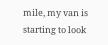mile, my van is starting to look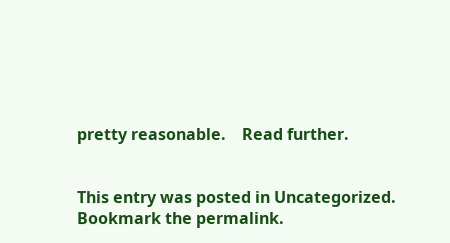pretty reasonable.    Read further.


This entry was posted in Uncategorized. Bookmark the permalink.